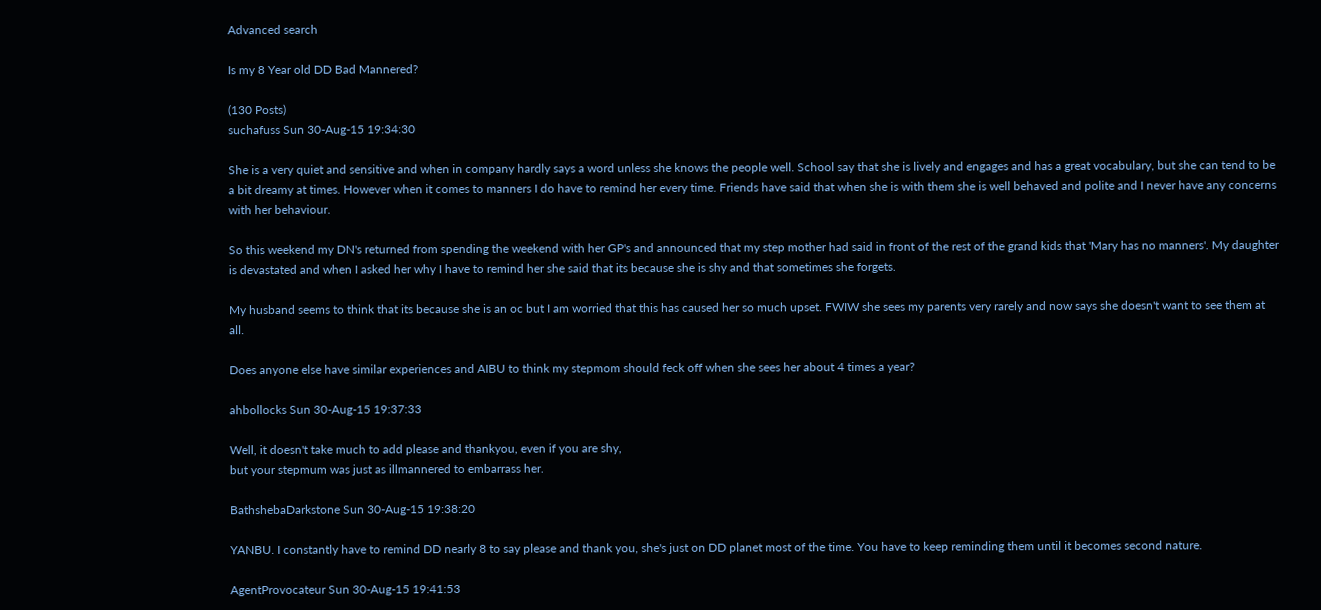Advanced search

Is my 8 Year old DD Bad Mannered?

(130 Posts)
suchafuss Sun 30-Aug-15 19:34:30

She is a very quiet and sensitive and when in company hardly says a word unless she knows the people well. School say that she is lively and engages and has a great vocabulary, but she can tend to be a bit dreamy at times. However when it comes to manners I do have to remind her every time. Friends have said that when she is with them she is well behaved and polite and I never have any concerns with her behaviour.

So this weekend my DN's returned from spending the weekend with her GP's and announced that my step mother had said in front of the rest of the grand kids that 'Mary has no manners'. My daughter is devastated and when I asked her why I have to remind her she said that its because she is shy and that sometimes she forgets.

My husband seems to think that its because she is an oc but I am worried that this has caused her so much upset. FWIW she sees my parents very rarely and now says she doesn't want to see them at all.

Does anyone else have similar experiences and AIBU to think my stepmom should feck off when she sees her about 4 times a year?

ahbollocks Sun 30-Aug-15 19:37:33

Well, it doesn't take much to add please and thankyou, even if you are shy,
but your stepmum was just as illmannered to embarrass her.

BathshebaDarkstone Sun 30-Aug-15 19:38:20

YANBU. I constantly have to remind DD nearly 8 to say please and thank you, she's just on DD planet most of the time. You have to keep reminding them until it becomes second nature.

AgentProvocateur Sun 30-Aug-15 19:41:53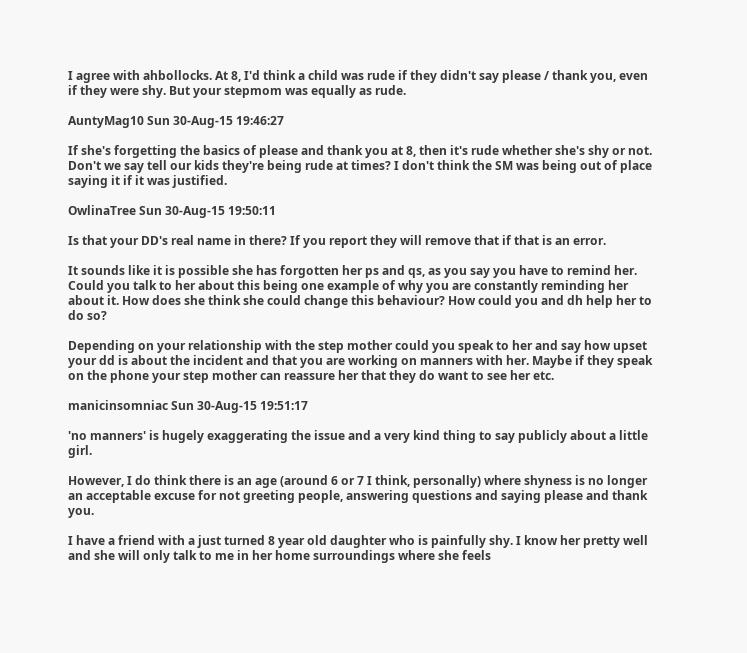I agree with ahbollocks. At 8, I'd think a child was rude if they didn't say please / thank you, even if they were shy. But your stepmom was equally as rude.

AuntyMag10 Sun 30-Aug-15 19:46:27

If she's forgetting the basics of please and thank you at 8, then it's rude whether she's shy or not. Don't we say tell our kids they're being rude at times? I don't think the SM was being out of place saying it if it was justified.

OwlinaTree Sun 30-Aug-15 19:50:11

Is that your DD's real name in there? If you report they will remove that if that is an error.

It sounds like it is possible she has forgotten her ps and qs, as you say you have to remind her. Could you talk to her about this being one example of why you are constantly reminding her about it. How does she think she could change this behaviour? How could you and dh help her to do so?

Depending on your relationship with the step mother could you speak to her and say how upset your dd is about the incident and that you are working on manners with her. Maybe if they speak on the phone your step mother can reassure her that they do want to see her etc.

manicinsomniac Sun 30-Aug-15 19:51:17

'no manners' is hugely exaggerating the issue and a very kind thing to say publicly about a little girl.

However, I do think there is an age (around 6 or 7 I think, personally) where shyness is no longer an acceptable excuse for not greeting people, answering questions and saying please and thank you.

I have a friend with a just turned 8 year old daughter who is painfully shy. I know her pretty well and she will only talk to me in her home surroundings where she feels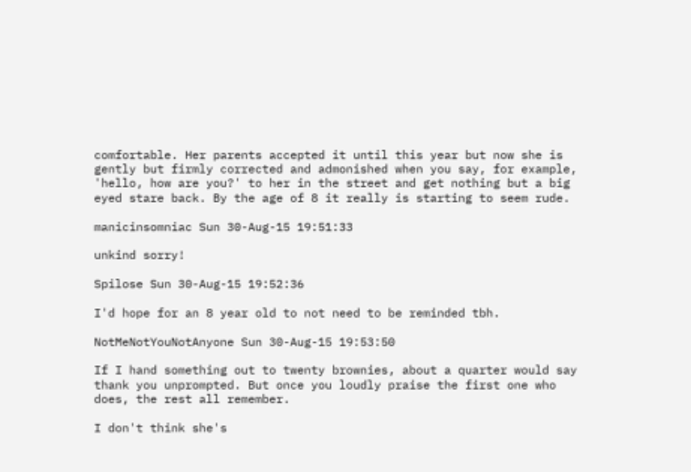comfortable. Her parents accepted it until this year but now she is gently but firmly corrected and admonished when you say, for example, 'hello, how are you?' to her in the street and get nothing but a big eyed stare back. By the age of 8 it really is starting to seem rude.

manicinsomniac Sun 30-Aug-15 19:51:33

unkind sorry!

Spilose Sun 30-Aug-15 19:52:36

I'd hope for an 8 year old to not need to be reminded tbh.

NotMeNotYouNotAnyone Sun 30-Aug-15 19:53:50

If I hand something out to twenty brownies, about a quarter would say thank you unprompted. But once you loudly praise the first one who does, the rest all remember.

I don't think she's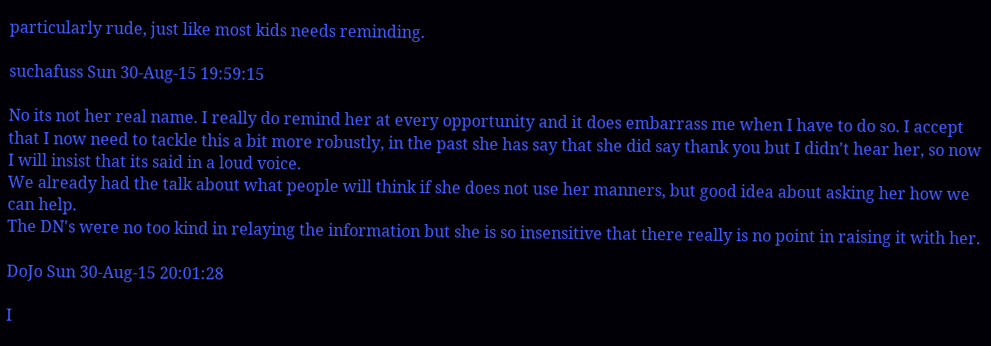particularly rude, just like most kids needs reminding.

suchafuss Sun 30-Aug-15 19:59:15

No its not her real name. I really do remind her at every opportunity and it does embarrass me when I have to do so. I accept that I now need to tackle this a bit more robustly, in the past she has say that she did say thank you but I didn't hear her, so now I will insist that its said in a loud voice.
We already had the talk about what people will think if she does not use her manners, but good idea about asking her how we can help.
The DN's were no too kind in relaying the information but she is so insensitive that there really is no point in raising it with her.

DoJo Sun 30-Aug-15 20:01:28

I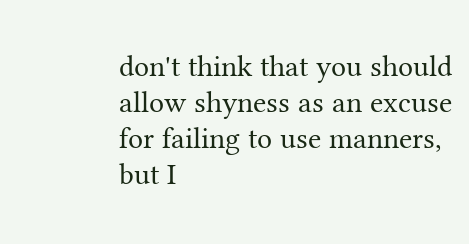don't think that you should allow shyness as an excuse for failing to use manners, but I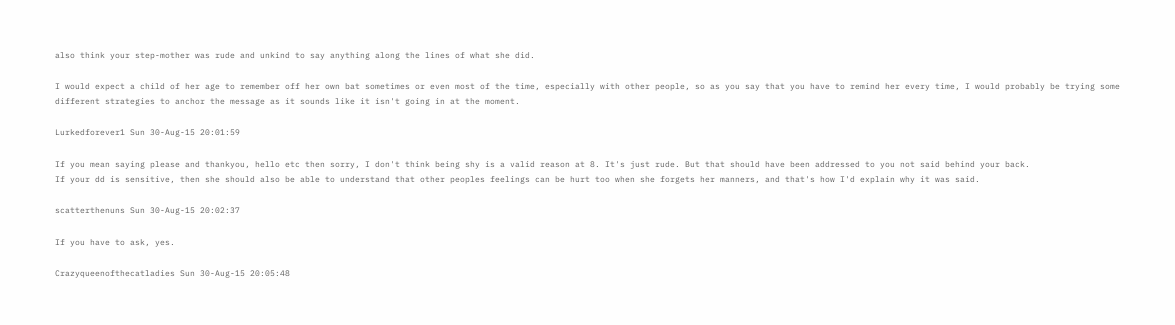also think your step-mother was rude and unkind to say anything along the lines of what she did.

I would expect a child of her age to remember off her own bat sometimes or even most of the time, especially with other people, so as you say that you have to remind her every time, I would probably be trying some different strategies to anchor the message as it sounds like it isn't going in at the moment.

Lurkedforever1 Sun 30-Aug-15 20:01:59

If you mean saying please and thankyou, hello etc then sorry, I don't think being shy is a valid reason at 8. It's just rude. But that should have been addressed to you not said behind your back.
If your dd is sensitive, then she should also be able to understand that other peoples feelings can be hurt too when she forgets her manners, and that's how I'd explain why it was said.

scatterthenuns Sun 30-Aug-15 20:02:37

If you have to ask, yes.

Crazyqueenofthecatladies Sun 30-Aug-15 20:05:48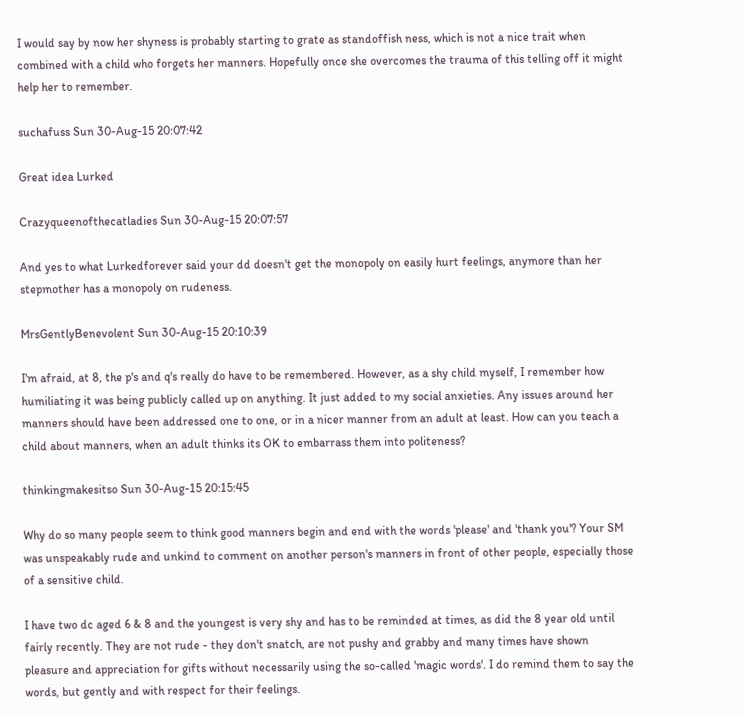I would say by now her shyness is probably starting to grate as standoffish ness, which is not a nice trait when combined with a child who forgets her manners. Hopefully once she overcomes the trauma of this telling off it might help her to remember.

suchafuss Sun 30-Aug-15 20:07:42

Great idea Lurked

Crazyqueenofthecatladies Sun 30-Aug-15 20:07:57

And yes to what Lurkedforever said your dd doesn't get the monopoly on easily hurt feelings, anymore than her stepmother has a monopoly on rudeness.

MrsGentlyBenevolent Sun 30-Aug-15 20:10:39

I'm afraid, at 8, the p's and q's really do have to be remembered. However, as a shy child myself, I remember how humiliating it was being publicly called up on anything. It just added to my social anxieties. Any issues around her manners should have been addressed one to one, or in a nicer manner from an adult at least. How can you teach a child about manners, when an adult thinks its OK to embarrass them into politeness?

thinkingmakesitso Sun 30-Aug-15 20:15:45

Why do so many people seem to think good manners begin and end with the words 'please' and 'thank you'? Your SM was unspeakably rude and unkind to comment on another person's manners in front of other people, especially those of a sensitive child.

I have two dc aged 6 & 8 and the youngest is very shy and has to be reminded at times, as did the 8 year old until fairly recently. They are not rude - they don't snatch, are not pushy and grabby and many times have shown pleasure and appreciation for gifts without necessarily using the so-called 'magic words'. I do remind them to say the words, but gently and with respect for their feelings.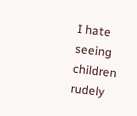I hate seeing children rudely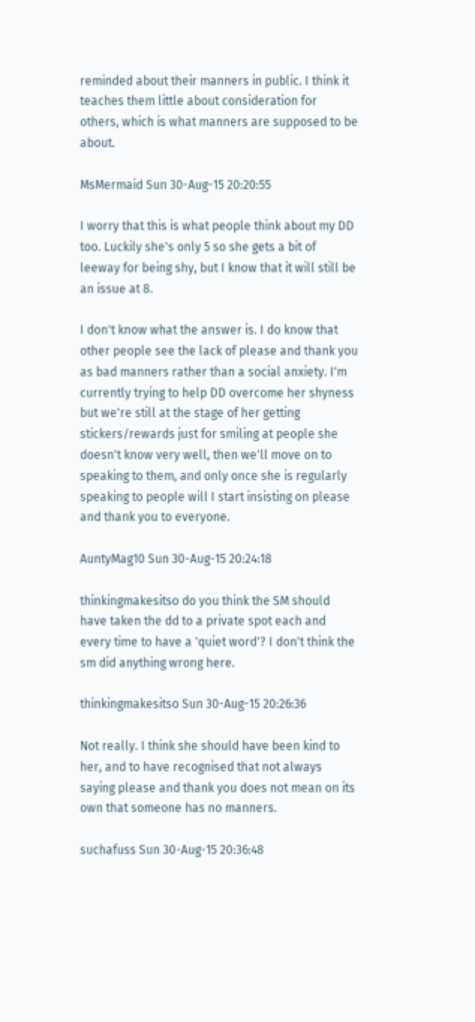reminded about their manners in public. I think it teaches them little about consideration for others, which is what manners are supposed to be about.

MsMermaid Sun 30-Aug-15 20:20:55

I worry that this is what people think about my DD too. Luckily she's only 5 so she gets a bit of leeway for being shy, but I know that it will still be an issue at 8.

I don't know what the answer is. I do know that other people see the lack of please and thank you as bad manners rather than a social anxiety. I'm currently trying to help DD overcome her shyness but we're still at the stage of her getting stickers/rewards just for smiling at people she doesn't know very well, then we'll move on to speaking to them, and only once she is regularly speaking to people will I start insisting on please and thank you to everyone.

AuntyMag10 Sun 30-Aug-15 20:24:18

thinkingmakesitso do you think the SM should have taken the dd to a private spot each and every time to have a 'quiet word'? I don't think the sm did anything wrong here.

thinkingmakesitso Sun 30-Aug-15 20:26:36

Not really. I think she should have been kind to her, and to have recognised that not always saying please and thank you does not mean on its own that someone has no manners.

suchafuss Sun 30-Aug-15 20:36:48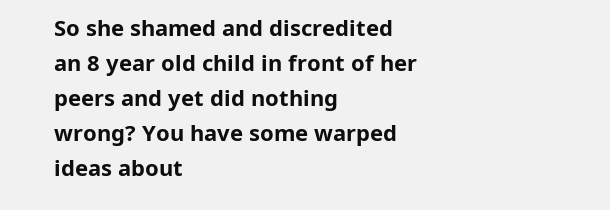So she shamed and discredited an 8 year old child in front of her peers and yet did nothing wrong? You have some warped ideas about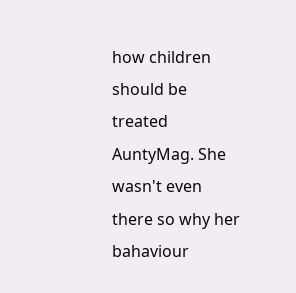how children should be treated AuntyMag. She wasn't even there so why her bahaviour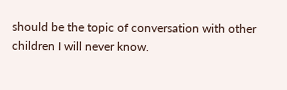should be the topic of conversation with other children I will never know.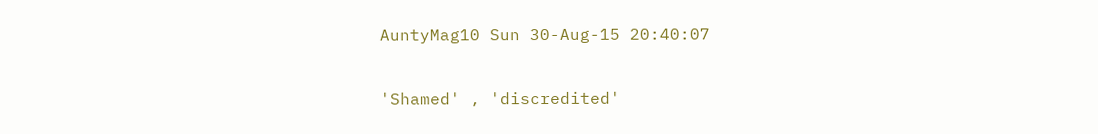AuntyMag10 Sun 30-Aug-15 20:40:07

'Shamed' , 'discredited'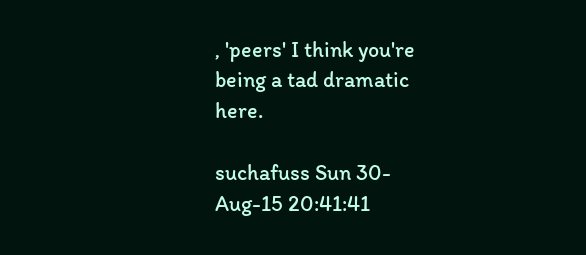, 'peers' I think you're being a tad dramatic here.

suchafuss Sun 30-Aug-15 20:41:41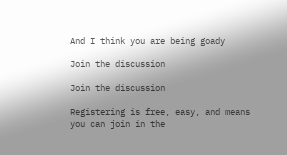And I think you are being goady

Join the discussion

Join the discussion

Registering is free, easy, and means you can join in the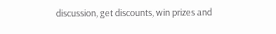discussion, get discounts, win prizes and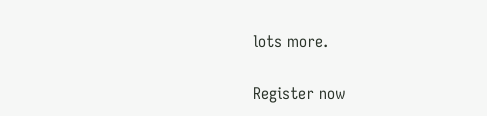lots more.

Register now